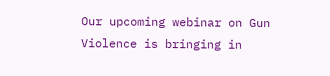Our upcoming webinar on Gun Violence is bringing in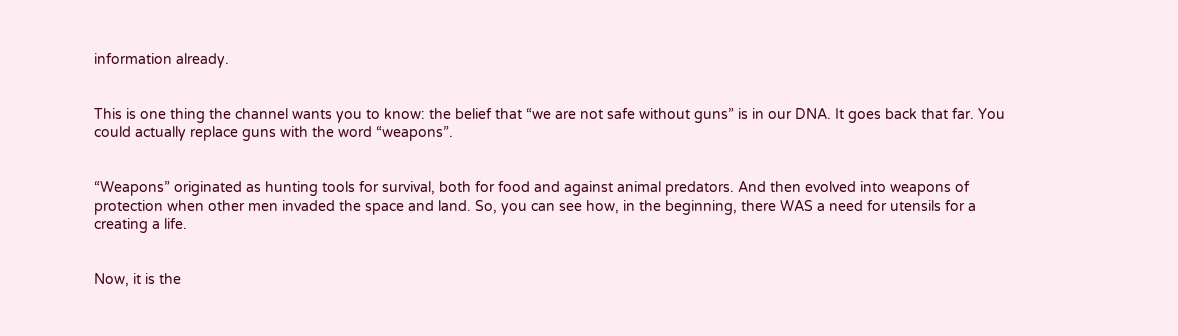information already.


This is one thing the channel wants you to know: the belief that “we are not safe without guns” is in our DNA. It goes back that far. You could actually replace guns with the word “weapons”.


“Weapons” originated as hunting tools for survival, both for food and against animal predators. And then evolved into weapons of protection when other men invaded the space and land. So, you can see how, in the beginning, there WAS a need for utensils for a creating a life.


Now, it is the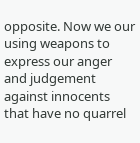opposite. Now we our using weapons to express our anger and judgement against innocents that have no quarrel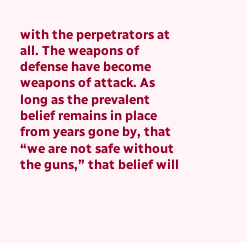with the perpetrators at all. The weapons of defense have become weapons of attack. As long as the prevalent belief remains in place from years gone by, that “we are not safe without the guns,” that belief will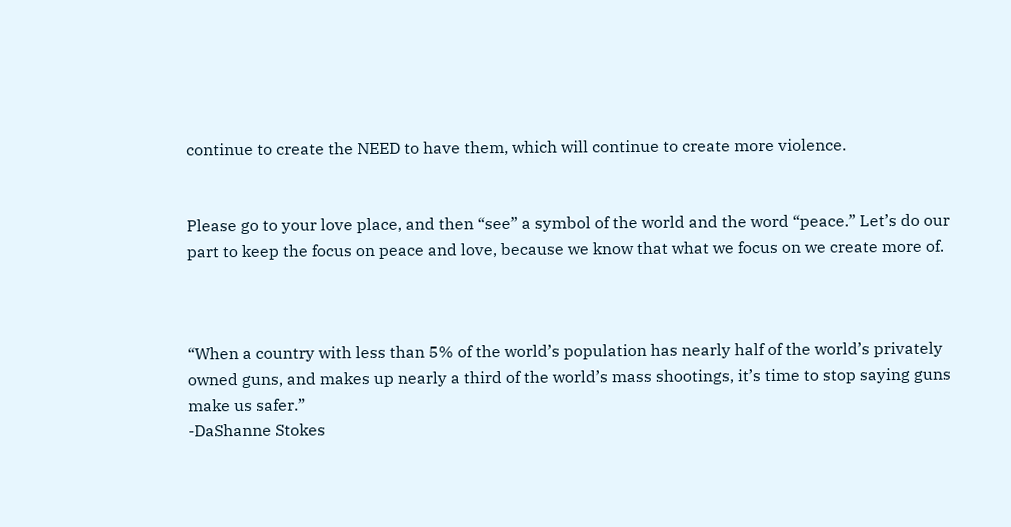continue to create the NEED to have them, which will continue to create more violence.


Please go to your love place, and then “see” a symbol of the world and the word “peace.” Let’s do our part to keep the focus on peace and love, because we know that what we focus on we create more of.



“When a country with less than 5% of the world’s population has nearly half of the world’s privately owned guns, and makes up nearly a third of the world’s mass shootings, it’s time to stop saying guns make us safer.”
-DaShanne Stokes